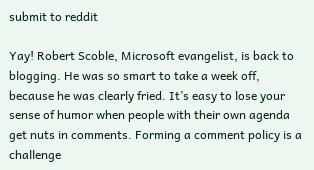submit to reddit

Yay! Robert Scoble, Microsoft evangelist, is back to blogging. He was so smart to take a week off, because he was clearly fried. It’s easy to lose your sense of humor when people with their own agenda get nuts in comments. Forming a comment policy is a challenge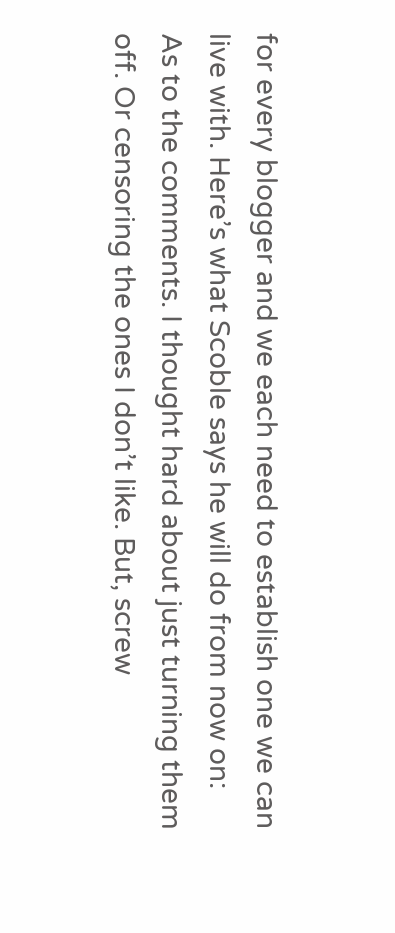for every blogger and we each need to establish one we can live with. Here’s what Scoble says he will do from now on:
As to the comments. I thought hard about just turning them off. Or censoring the ones I don’t like. But, screw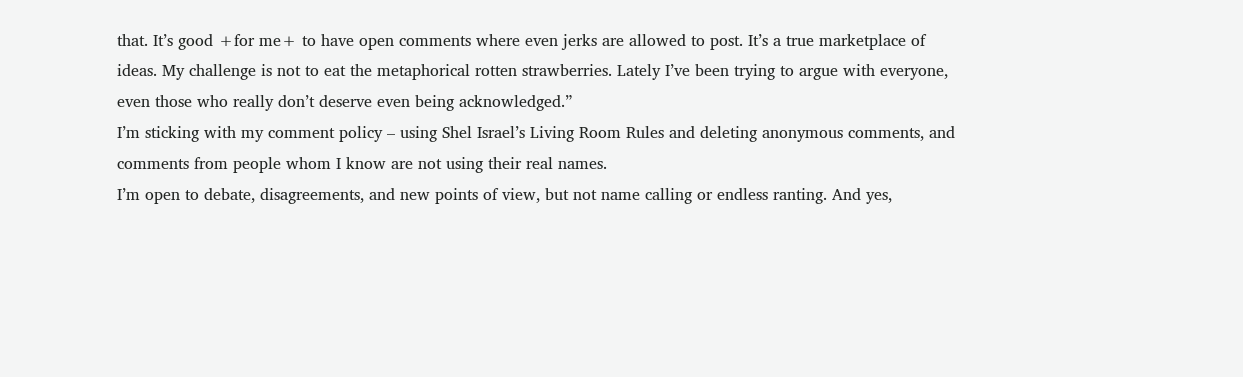that. It’s good +for me+ to have open comments where even jerks are allowed to post. It’s a true marketplace of ideas. My challenge is not to eat the metaphorical rotten strawberries. Lately I’ve been trying to argue with everyone, even those who really don’t deserve even being acknowledged.”
I’m sticking with my comment policy – using Shel Israel’s Living Room Rules and deleting anonymous comments, and comments from people whom I know are not using their real names.
I’m open to debate, disagreements, and new points of view, but not name calling or endless ranting. And yes,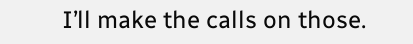I’ll make the calls on those.